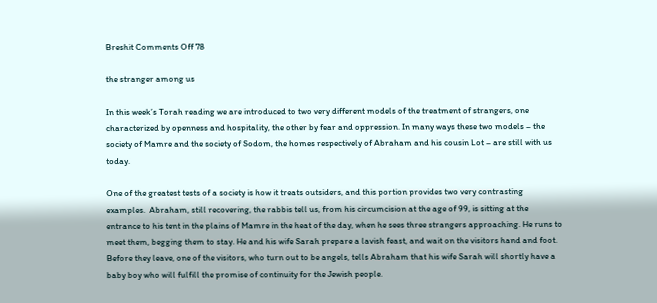Breshit Comments Off 78

the stranger among us

In this week’s Torah reading we are introduced to two very different models of the treatment of strangers, one characterized by openness and hospitality, the other by fear and oppression. In many ways these two models – the society of Mamre and the society of Sodom, the homes respectively of Abraham and his cousin Lot – are still with us today.

One of the greatest tests of a society is how it treats outsiders, and this portion provides two very contrasting examples.  Abraham, still recovering, the rabbis tell us, from his circumcision at the age of 99, is sitting at the entrance to his tent in the plains of Mamre in the heat of the day, when he sees three strangers approaching. He runs to meet them, begging them to stay. He and his wife Sarah prepare a lavish feast, and wait on the visitors hand and foot.  Before they leave, one of the visitors, who turn out to be angels, tells Abraham that his wife Sarah will shortly have a baby boy who will fulfill the promise of continuity for the Jewish people.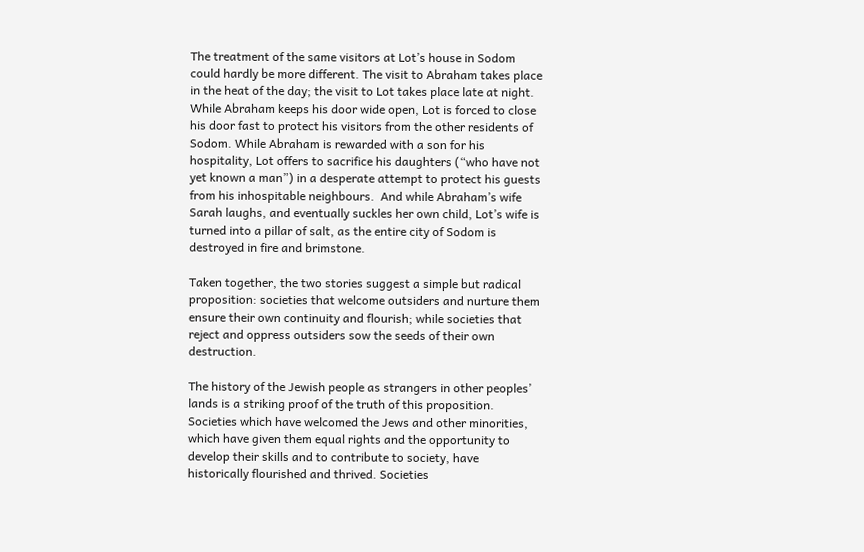The treatment of the same visitors at Lot’s house in Sodom could hardly be more different. The visit to Abraham takes place in the heat of the day; the visit to Lot takes place late at night.  While Abraham keeps his door wide open, Lot is forced to close his door fast to protect his visitors from the other residents of Sodom. While Abraham is rewarded with a son for his hospitality, Lot offers to sacrifice his daughters (“who have not yet known a man”) in a desperate attempt to protect his guests from his inhospitable neighbours.  And while Abraham’s wife Sarah laughs, and eventually suckles her own child, Lot’s wife is turned into a pillar of salt, as the entire city of Sodom is destroyed in fire and brimstone.

Taken together, the two stories suggest a simple but radical proposition: societies that welcome outsiders and nurture them ensure their own continuity and flourish; while societies that reject and oppress outsiders sow the seeds of their own destruction.

The history of the Jewish people as strangers in other peoples’ lands is a striking proof of the truth of this proposition. Societies which have welcomed the Jews and other minorities, which have given them equal rights and the opportunity to develop their skills and to contribute to society, have historically flourished and thrived. Societies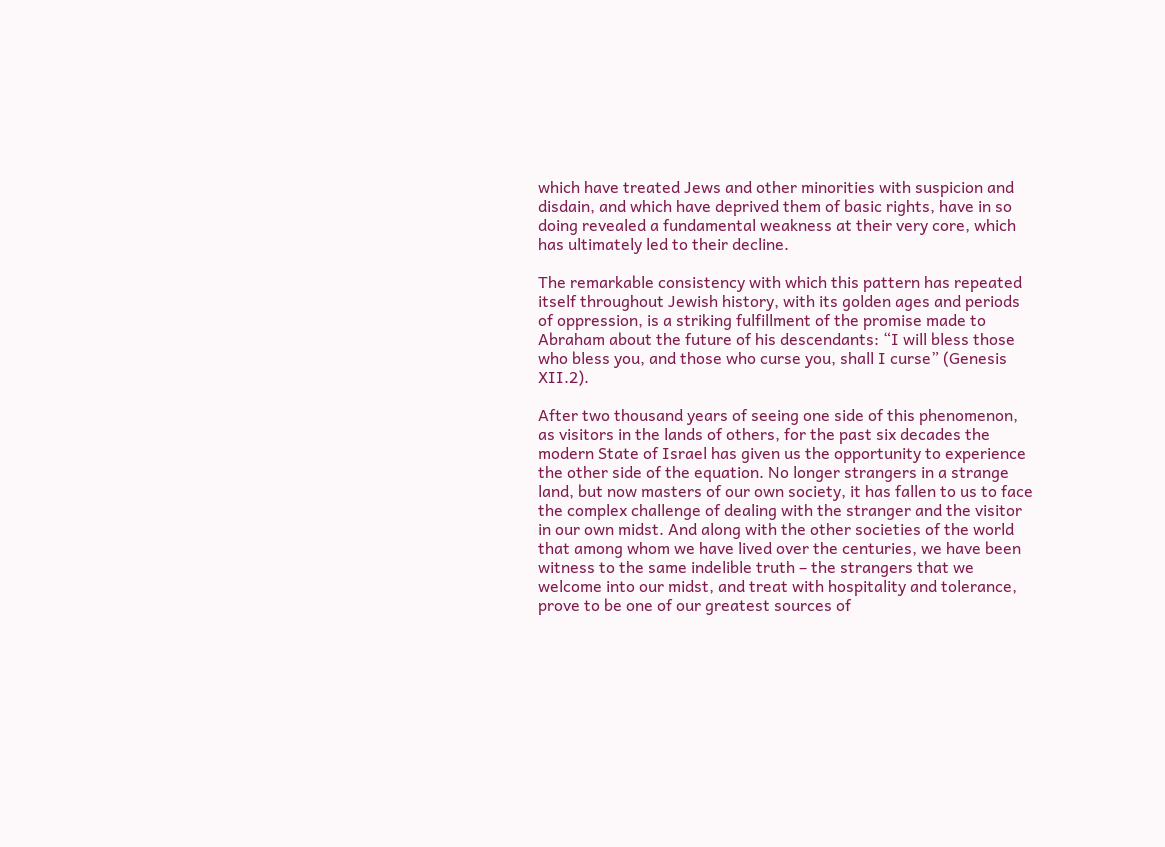which have treated Jews and other minorities with suspicion and disdain, and which have deprived them of basic rights, have in so doing revealed a fundamental weakness at their very core, which has ultimately led to their decline.

The remarkable consistency with which this pattern has repeated itself throughout Jewish history, with its golden ages and periods of oppression, is a striking fulfillment of the promise made to Abraham about the future of his descendants: “I will bless those who bless you, and those who curse you, shall I curse” (Genesis XII.2).

After two thousand years of seeing one side of this phenomenon, as visitors in the lands of others, for the past six decades the modern State of Israel has given us the opportunity to experience the other side of the equation. No longer strangers in a strange land, but now masters of our own society, it has fallen to us to face the complex challenge of dealing with the stranger and the visitor in our own midst. And along with the other societies of the world that among whom we have lived over the centuries, we have been witness to the same indelible truth – the strangers that we welcome into our midst, and treat with hospitality and tolerance, prove to be one of our greatest sources of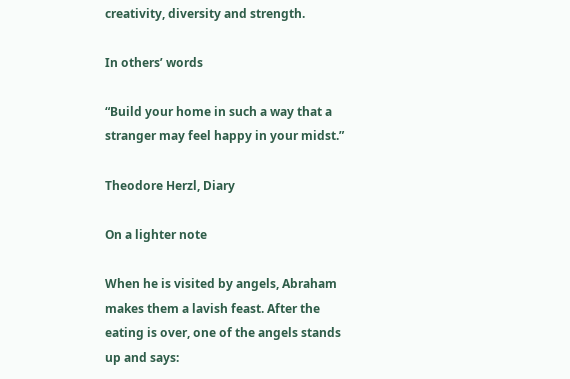creativity, diversity and strength.

In others’ words

“Build your home in such a way that a stranger may feel happy in your midst.”

Theodore Herzl, Diary

On a lighter note

When he is visited by angels, Abraham makes them a lavish feast. After the eating is over, one of the angels stands up and says: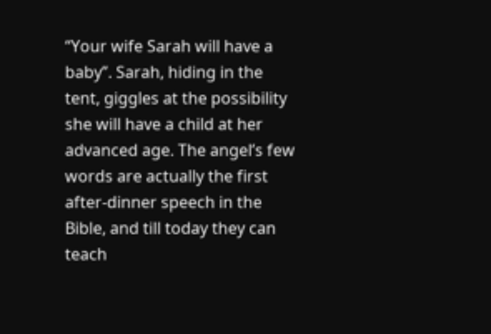“Your wife Sarah will have a baby”. Sarah, hiding in the tent, giggles at the possibility she will have a child at her advanced age. The angel’s few words are actually the first after-dinner speech in the Bible, and till today they can teach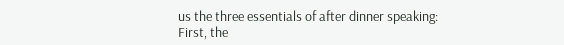us the three essentials of after dinner speaking: First, the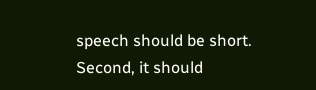speech should be short. Second, it should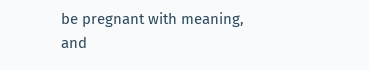be pregnant with meaning, and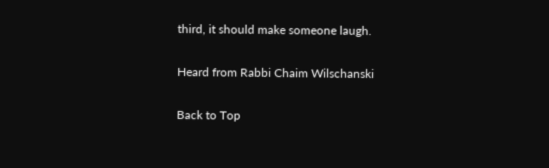third, it should make someone laugh.

Heard from Rabbi Chaim Wilschanski

Back to Top